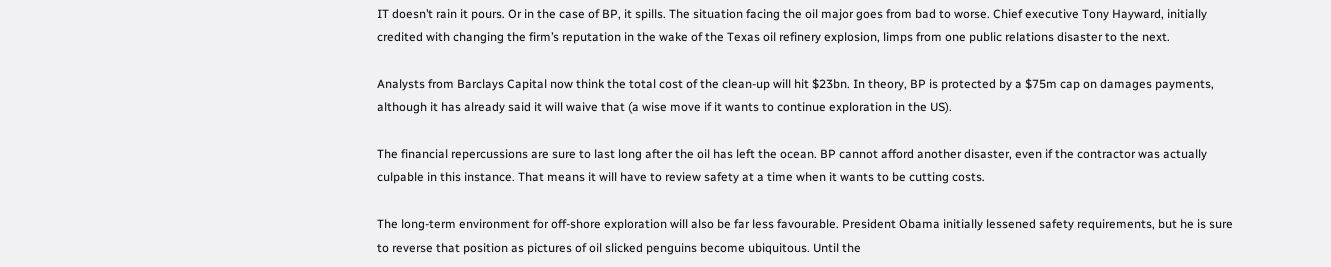IT doesn’t rain it pours. Or in the case of BP, it spills. The situation facing the oil major goes from bad to worse. Chief executive Tony Hayward, initially credited with changing the firm’s reputation in the wake of the Texas oil refinery explosion, limps from one public relations disaster to the next.

Analysts from Barclays Capital now think the total cost of the clean-up will hit $23bn. In theory, BP is protected by a $75m cap on damages payments, although it has already said it will waive that (a wise move if it wants to continue exploration in the US).

The financial repercussions are sure to last long after the oil has left the ocean. BP cannot afford another disaster, even if the contractor was actually culpable in this instance. That means it will have to review safety at a time when it wants to be cutting costs.

The long-term environment for off-shore exploration will also be far less favourable. President Obama initially lessened safety requirements, but he is sure to reverse that position as pictures of oil slicked penguins become ubiquitous. Until the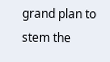grand plan to stem the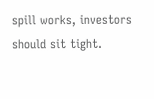spill works, investors should sit tight.